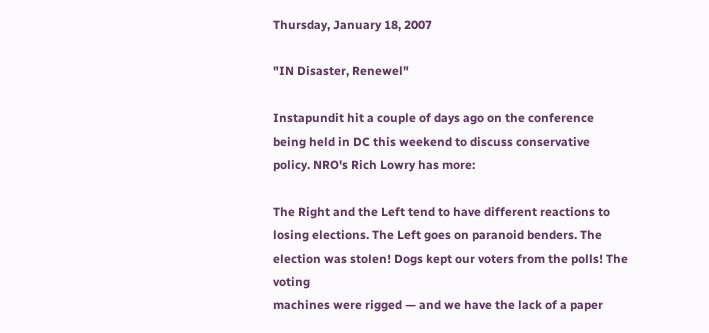Thursday, January 18, 2007

"IN Disaster, Renewel"

Instapundit hit a couple of days ago on the conference being held in DC this weekend to discuss conservative policy. NRO's Rich Lowry has more:

The Right and the Left tend to have different reactions to losing elections. The Left goes on paranoid benders. The
election was stolen! Dogs kept our voters from the polls! The voting
machines were rigged — and we have the lack of a paper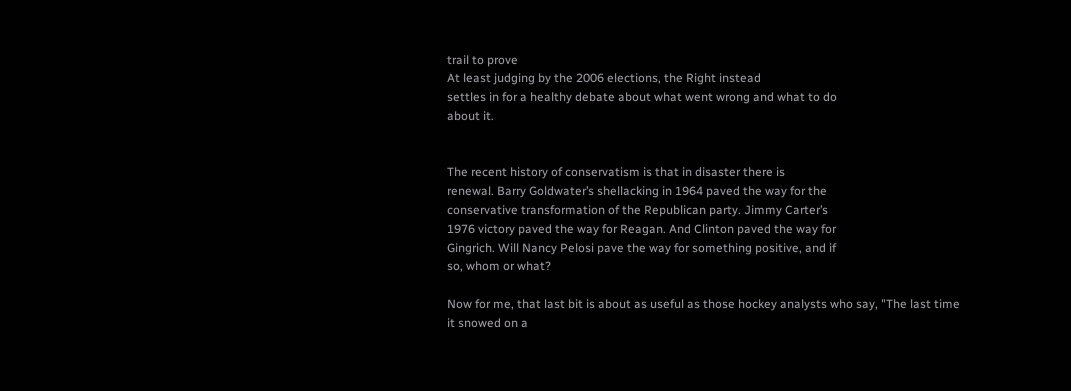trail to prove
At least judging by the 2006 elections, the Right instead
settles in for a healthy debate about what went wrong and what to do
about it.


The recent history of conservatism is that in disaster there is
renewal. Barry Goldwater’s shellacking in 1964 paved the way for the
conservative transformation of the Republican party. Jimmy Carter’s
1976 victory paved the way for Reagan. And Clinton paved the way for
Gingrich. Will Nancy Pelosi pave the way for something positive, and if
so, whom or what?

Now for me, that last bit is about as useful as those hockey analysts who say, "The last time it snowed on a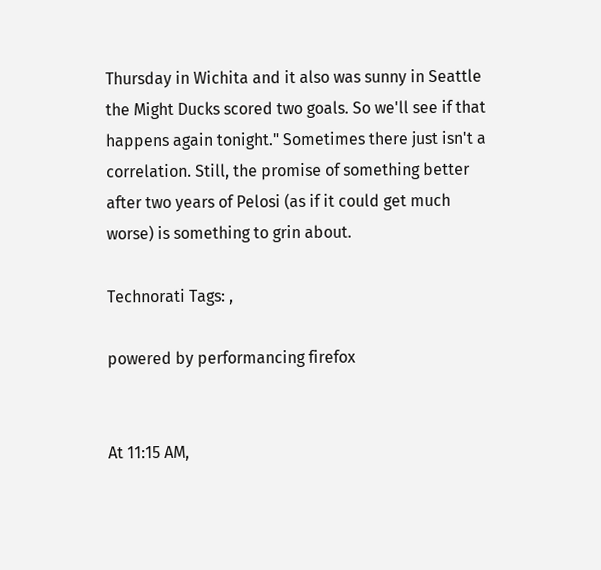Thursday in Wichita and it also was sunny in Seattle the Might Ducks scored two goals. So we'll see if that happens again tonight." Sometimes there just isn't a correlation. Still, the promise of something better after two years of Pelosi (as if it could get much worse) is something to grin about.

Technorati Tags: ,

powered by performancing firefox


At 11:15 AM,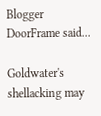Blogger DoorFrame said...

Goldwater's shellacking may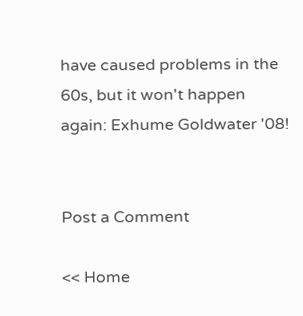have caused problems in the 60s, but it won't happen again: Exhume Goldwater '08!


Post a Comment

<< Home